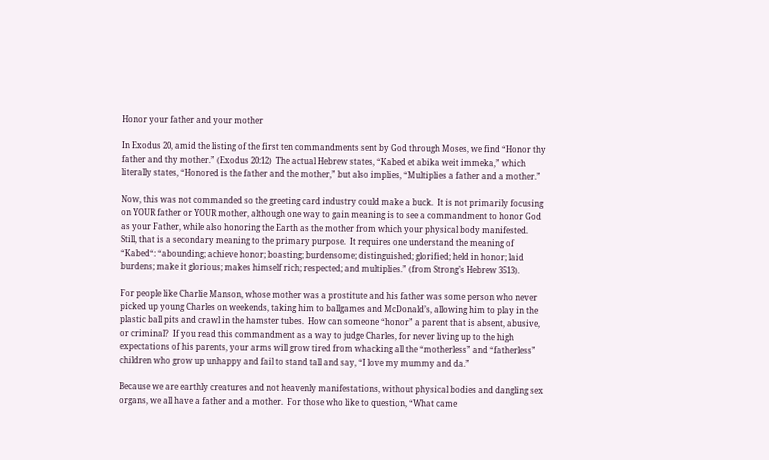Honor your father and your mother

In Exodus 20, amid the listing of the first ten commandments sent by God through Moses, we find “Honor thy father and thy mother.” (Exodus 20:12)  The actual Hebrew states, “Kabed et abika weit immeka,” which literally states, “Honored is the father and the mother,” but also implies, “Multiplies a father and a mother.”

Now, this was not commanded so the greeting card industry could make a buck.  It is not primarily focusing on YOUR father or YOUR mother, although one way to gain meaning is to see a commandment to honor God as your Father, while also honoring the Earth as the mother from which your physical body manifested.  Still, that is a secondary meaning to the primary purpose.  It requires one understand the meaning of “Kabed“: “abounding; achieve honor; boasting; burdensome; distinguished; glorified; held in honor; laid burdens; make it glorious; makes himself rich; respected; and multiplies.” (from Strong’s Hebrew 3513).

For people like Charlie Manson, whose mother was a prostitute and his father was some person who never picked up young Charles on weekends, taking him to ballgames and McDonald’s, allowing him to play in the plastic ball pits and crawl in the hamster tubes.  How can someone “honor” a parent that is absent, abusive, or criminal?  If you read this commandment as a way to judge Charles, for never living up to the high expectations of his parents, your arms will grow tired from whacking all the “motherless” and “fatherless” children who grow up unhappy and fail to stand tall and say, “I love my mummy and da.”

Because we are earthly creatures and not heavenly manifestations, without physical bodies and dangling sex organs, we all have a father and a mother.  For those who like to question, “What came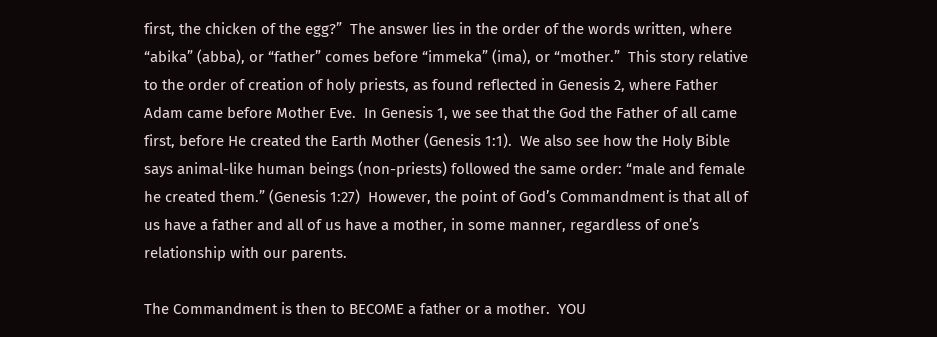first, the chicken of the egg?”  The answer lies in the order of the words written, where “abika” (abba), or “father” comes before “immeka” (ima), or “mother.”  This story relative to the order of creation of holy priests, as found reflected in Genesis 2, where Father Adam came before Mother Eve.  In Genesis 1, we see that the God the Father of all came first, before He created the Earth Mother (Genesis 1:1).  We also see how the Holy Bible says animal-like human beings (non-priests) followed the same order: “male and female he created them.” (Genesis 1:27)  However, the point of God’s Commandment is that all of us have a father and all of us have a mother, in some manner, regardless of one’s relationship with our parents.

The Commandment is then to BECOME a father or a mother.  YOU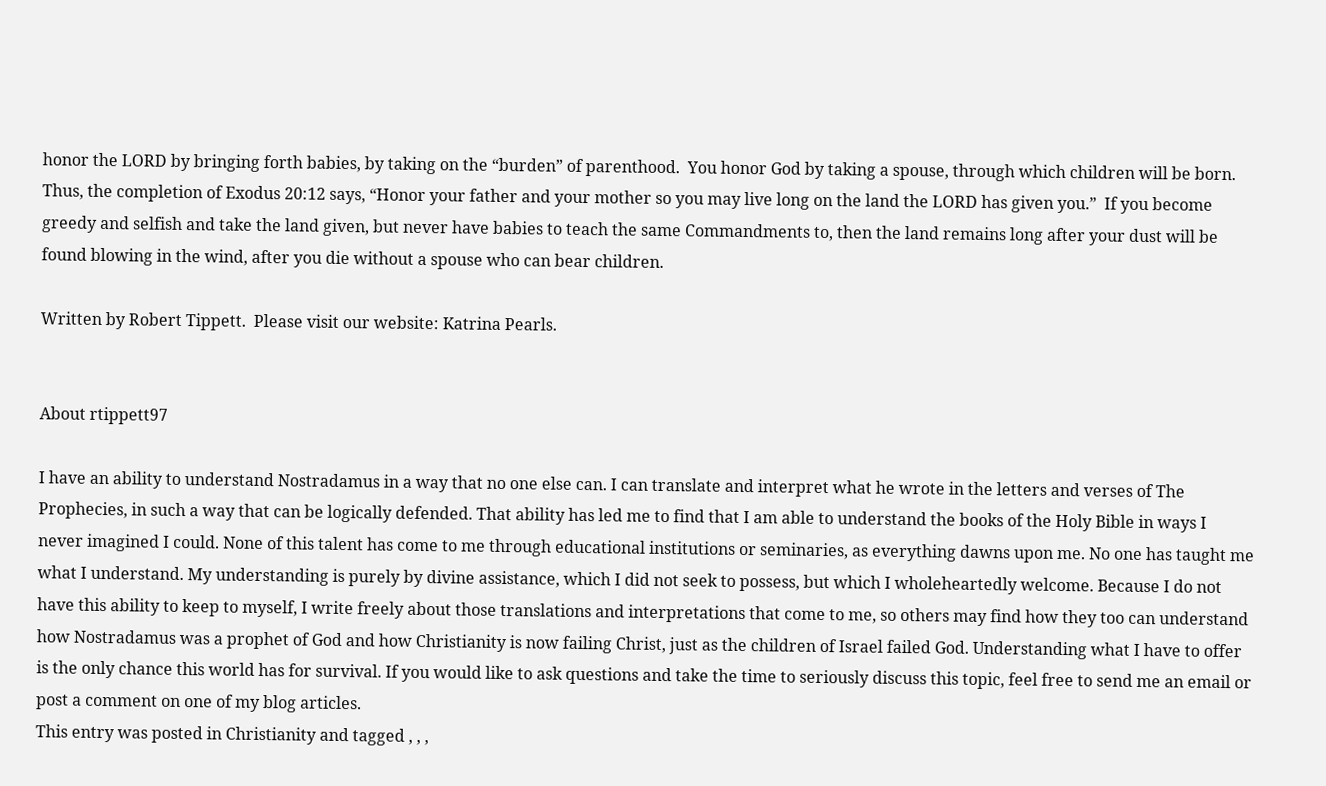honor the LORD by bringing forth babies, by taking on the “burden” of parenthood.  You honor God by taking a spouse, through which children will be born.  Thus, the completion of Exodus 20:12 says, “Honor your father and your mother so you may live long on the land the LORD has given you.”  If you become greedy and selfish and take the land given, but never have babies to teach the same Commandments to, then the land remains long after your dust will be found blowing in the wind, after you die without a spouse who can bear children.

Written by Robert Tippett.  Please visit our website: Katrina Pearls.


About rtippett97

I have an ability to understand Nostradamus in a way that no one else can. I can translate and interpret what he wrote in the letters and verses of The Prophecies, in such a way that can be logically defended. That ability has led me to find that I am able to understand the books of the Holy Bible in ways I never imagined I could. None of this talent has come to me through educational institutions or seminaries, as everything dawns upon me. No one has taught me what I understand. My understanding is purely by divine assistance, which I did not seek to possess, but which I wholeheartedly welcome. Because I do not have this ability to keep to myself, I write freely about those translations and interpretations that come to me, so others may find how they too can understand how Nostradamus was a prophet of God and how Christianity is now failing Christ, just as the children of Israel failed God. Understanding what I have to offer is the only chance this world has for survival. If you would like to ask questions and take the time to seriously discuss this topic, feel free to send me an email or post a comment on one of my blog articles.
This entry was posted in Christianity and tagged , , ,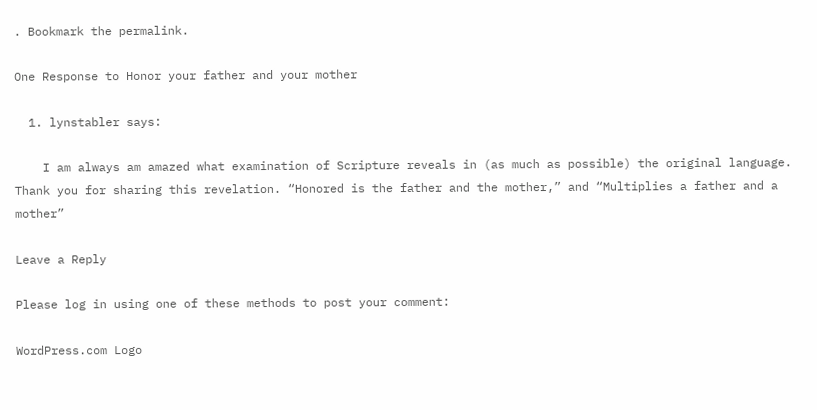. Bookmark the permalink.

One Response to Honor your father and your mother

  1. lynstabler says:

    I am always am amazed what examination of Scripture reveals in (as much as possible) the original language. Thank you for sharing this revelation. “Honored is the father and the mother,” and “Multiplies a father and a mother”

Leave a Reply

Please log in using one of these methods to post your comment:

WordPress.com Logo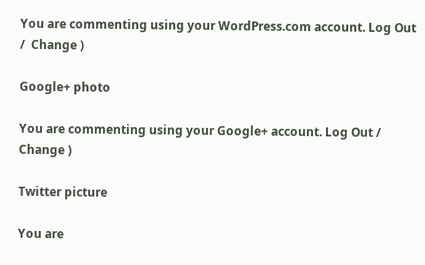You are commenting using your WordPress.com account. Log Out /  Change )

Google+ photo

You are commenting using your Google+ account. Log Out /  Change )

Twitter picture

You are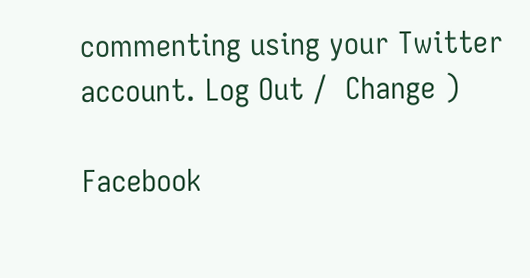commenting using your Twitter account. Log Out /  Change )

Facebook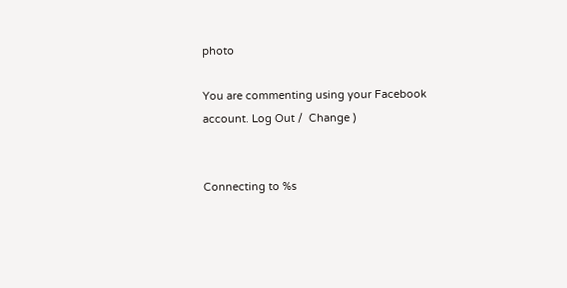photo

You are commenting using your Facebook account. Log Out /  Change )


Connecting to %s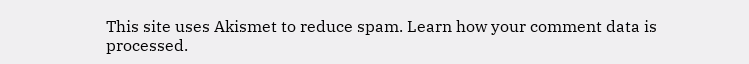This site uses Akismet to reduce spam. Learn how your comment data is processed.